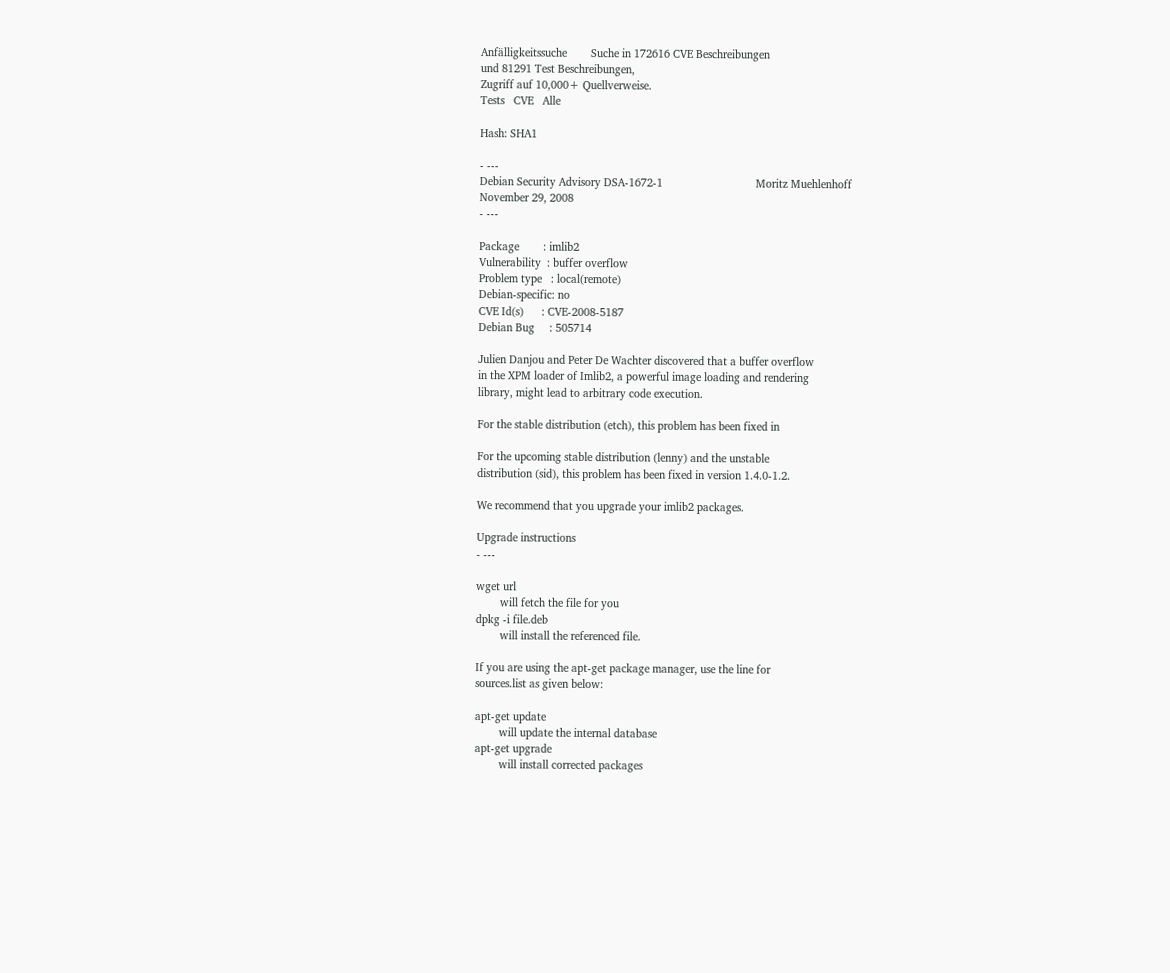Anfälligkeitssuche        Suche in 172616 CVE Beschreibungen
und 81291 Test Beschreibungen,
Zugriff auf 10,000+ Quellverweise.
Tests   CVE   Alle

Hash: SHA1

- ---
Debian Security Advisory DSA-1672-1                               Moritz Muehlenhoff
November 29, 2008
- ---

Package        : imlib2
Vulnerability  : buffer overflow
Problem type   : local(remote)
Debian-specific: no
CVE Id(s)      : CVE-2008-5187
Debian Bug     : 505714

Julien Danjou and Peter De Wachter discovered that a buffer overflow
in the XPM loader of Imlib2, a powerful image loading and rendering
library, might lead to arbitrary code execution.

For the stable distribution (etch), this problem has been fixed in

For the upcoming stable distribution (lenny) and the unstable
distribution (sid), this problem has been fixed in version 1.4.0-1.2.

We recommend that you upgrade your imlib2 packages.

Upgrade instructions
- ---

wget url
        will fetch the file for you
dpkg -i file.deb
        will install the referenced file.

If you are using the apt-get package manager, use the line for
sources.list as given below:

apt-get update
        will update the internal database
apt-get upgrade
        will install corrected packages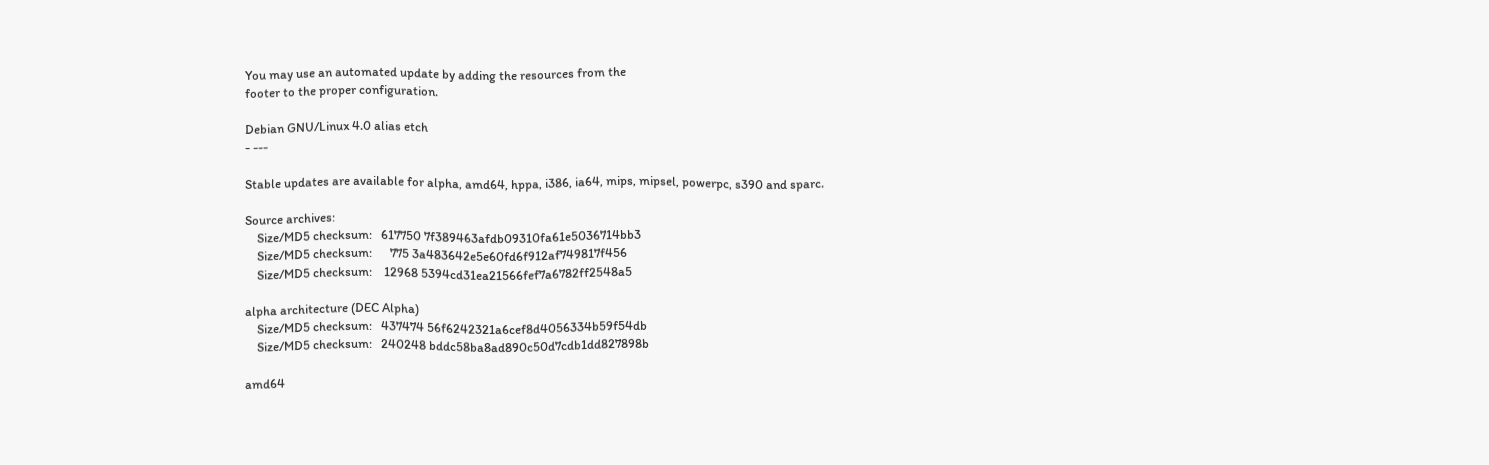You may use an automated update by adding the resources from the
footer to the proper configuration.

Debian GNU/Linux 4.0 alias etch
- ---

Stable updates are available for alpha, amd64, hppa, i386, ia64, mips, mipsel, powerpc, s390 and sparc.

Source archives:
    Size/MD5 checksum:   617750 7f389463afdb09310fa61e5036714bb3
    Size/MD5 checksum:      775 3a483642e5e60fd6f912af749817f456
    Size/MD5 checksum:    12968 5394cd31ea21566fef7a6782ff2548a5

alpha architecture (DEC Alpha)
    Size/MD5 checksum:   437474 56f6242321a6cef8d4056334b59f54db
    Size/MD5 checksum:   240248 bddc58ba8ad890c50d7cdb1dd827898b

amd64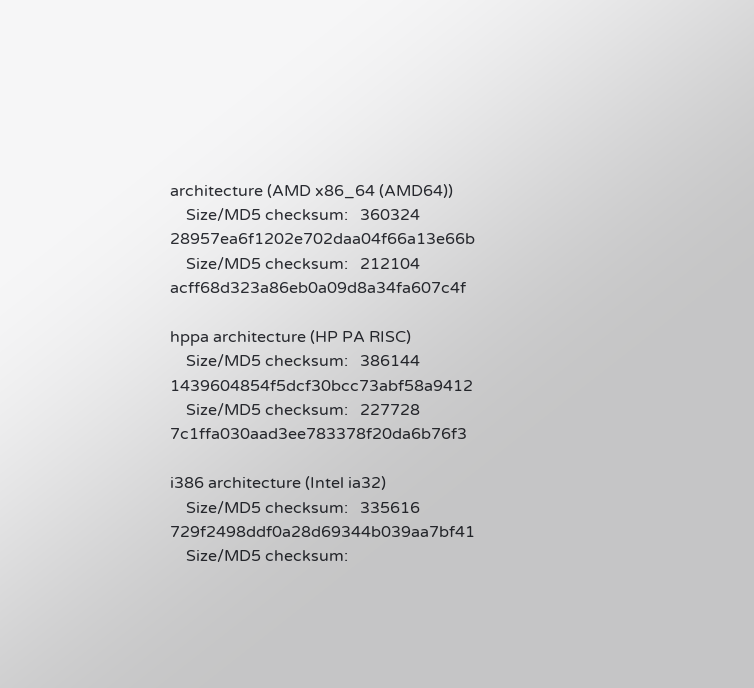architecture (AMD x86_64 (AMD64))
    Size/MD5 checksum:   360324 28957ea6f1202e702daa04f66a13e66b
    Size/MD5 checksum:   212104 acff68d323a86eb0a09d8a34fa607c4f

hppa architecture (HP PA RISC)
    Size/MD5 checksum:   386144 1439604854f5dcf30bcc73abf58a9412
    Size/MD5 checksum:   227728 7c1ffa030aad3ee783378f20da6b76f3

i386 architecture (Intel ia32)
    Size/MD5 checksum:   335616 729f2498ddf0a28d69344b039aa7bf41
    Size/MD5 checksum: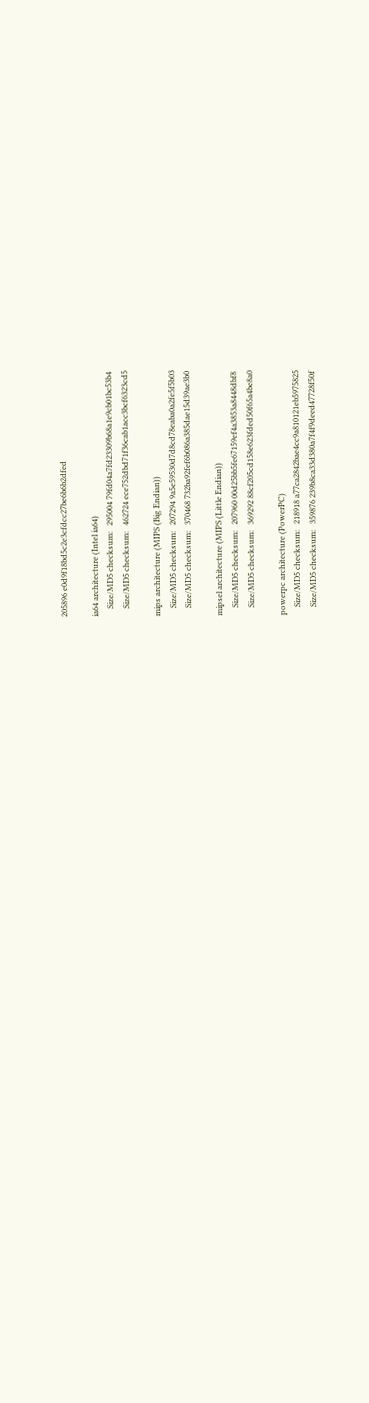205896 e0d9f18bd5c2e3cfdcc27be6b6b2dfed

ia64 architecture (Intel ia64)
    Size/MD5 checksum:   295004 79fd04a7fd23309b68a1e9cb01bc53b4
    Size/MD5 checksum:   462724 ece752dbd71f36cab1acc3bcf6323cd5

mips architecture (MIPS (Big Endian))
    Size/MD5 checksum:   207294 9a5e59530d7d8cd78eaba0a2fe5f5b03
    Size/MD5 checksum:   370468 732ba92fef6b086a385dae15d39ae3b0

mipsel architecture (MIPS (Little Endian))
    Size/MD5 checksum:   207960 00d25bb5fe67159ef4a3853a8448dbf8
    Size/MD5 checksum:   369292 88cf205cd158e623fded50f65a4be8a0

powerpc architecture (PowerPC)
    Size/MD5 checksum:   218918 a77ca2842bae4cc9a810121eb5975825
    Size/MD5 checksum:   359876 239b8ca33d380a7f4f9deed47728f50f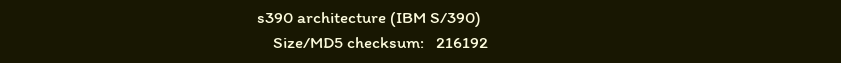s390 architecture (IBM S/390)
    Size/MD5 checksum:   216192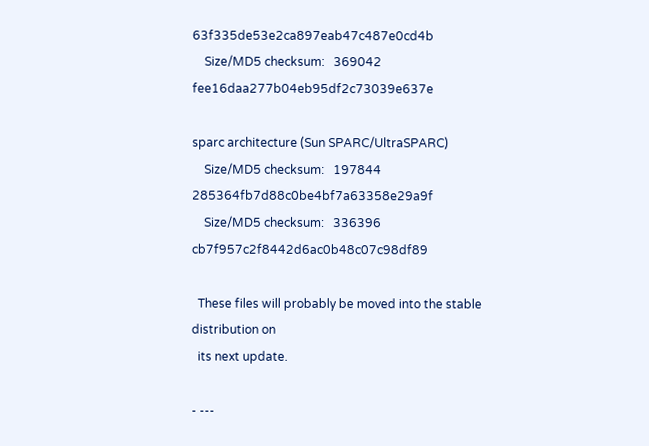63f335de53e2ca897eab47c487e0cd4b
    Size/MD5 checksum:   369042 fee16daa277b04eb95df2c73039e637e

sparc architecture (Sun SPARC/UltraSPARC)
    Size/MD5 checksum:   197844 285364fb7d88c0be4bf7a63358e29a9f
    Size/MD5 checksum:   336396 cb7f957c2f8442d6ac0b48c07c98df89

  These files will probably be moved into the stable distribution on
  its next update.

- ---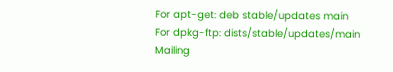For apt-get: deb stable/updates main
For dpkg-ftp: dists/stable/updates/main
Mailing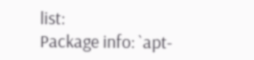list:
Package info: `apt-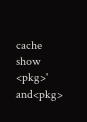cache show <pkg>' and<pkg>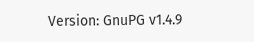Version: GnuPG v1.4.9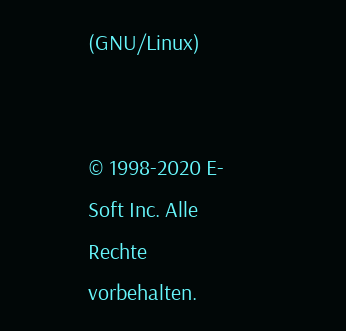(GNU/Linux)


© 1998-2020 E-Soft Inc. Alle Rechte vorbehalten.